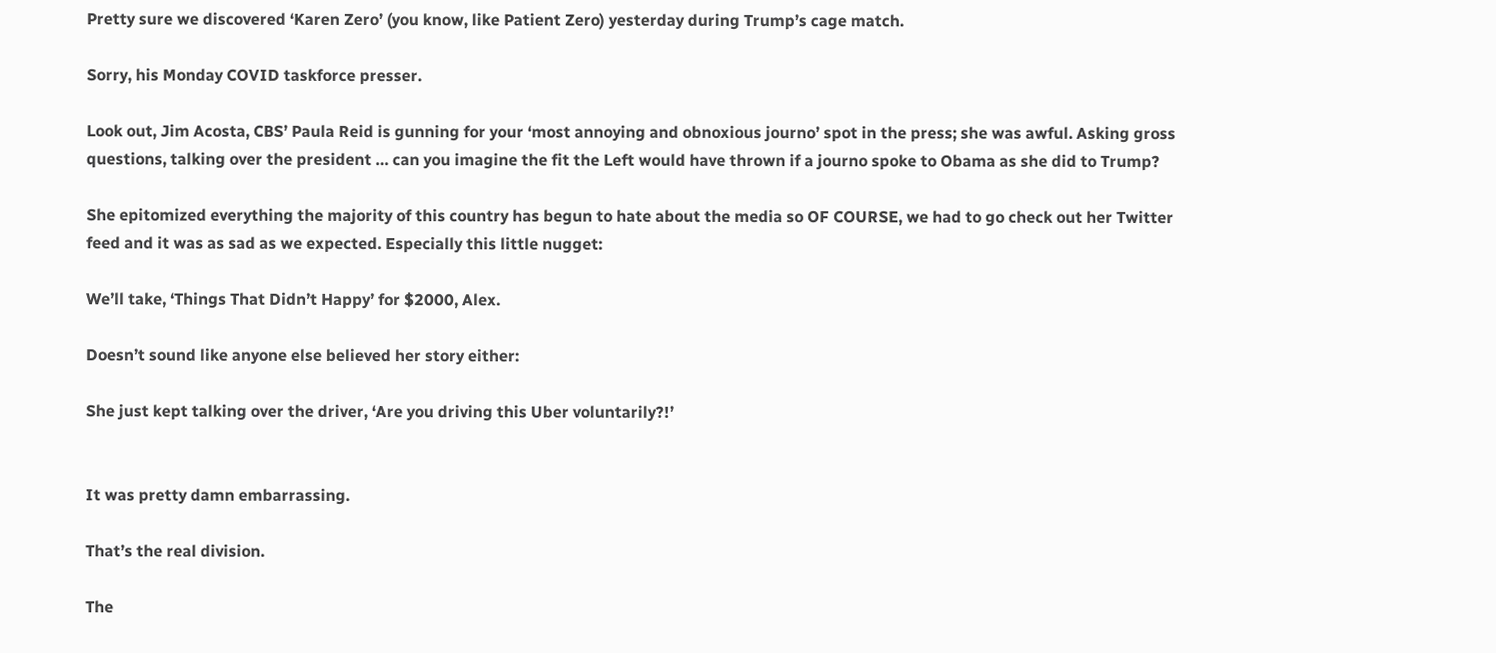Pretty sure we discovered ‘Karen Zero’ (you know, like Patient Zero) yesterday during Trump’s cage match.

Sorry, his Monday COVID taskforce presser.

Look out, Jim Acosta, CBS’ Paula Reid is gunning for your ‘most annoying and obnoxious journo’ spot in the press; she was awful. Asking gross questions, talking over the president … can you imagine the fit the Left would have thrown if a journo spoke to Obama as she did to Trump?

She epitomized everything the majority of this country has begun to hate about the media so OF COURSE, we had to go check out her Twitter feed and it was as sad as we expected. Especially this little nugget:

We’ll take, ‘Things That Didn’t Happy’ for $2000, Alex.

Doesn’t sound like anyone else believed her story either:

She just kept talking over the driver, ‘Are you driving this Uber voluntarily?!’


It was pretty damn embarrassing.

That’s the real division.

The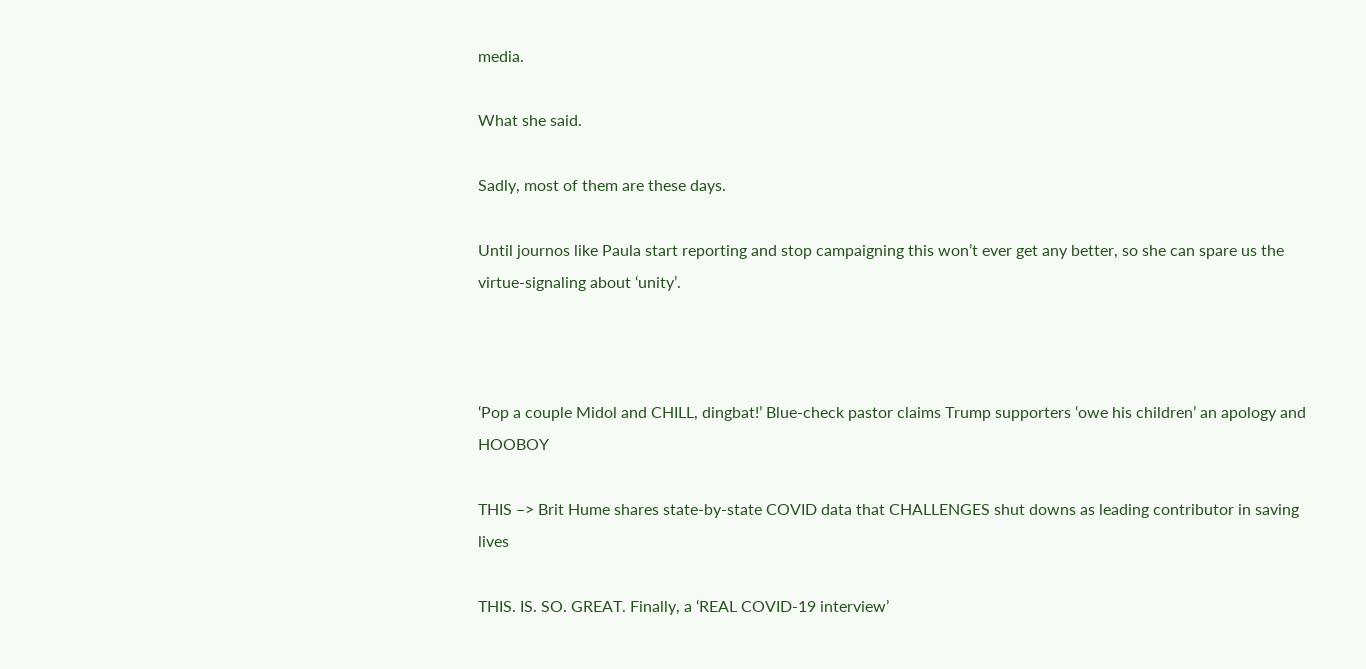media.

What she said.

Sadly, most of them are these days.

Until journos like Paula start reporting and stop campaigning this won’t ever get any better, so she can spare us the virtue-signaling about ‘unity’.



‘Pop a couple Midol and CHILL, dingbat!’ Blue-check pastor claims Trump supporters ‘owe his children’ an apology and HOOBOY

THIS –> Brit Hume shares state-by-state COVID data that CHALLENGES shut downs as leading contributor in saving lives

THIS. IS. SO. GREAT. Finally, a ‘REAL COVID-19 interview’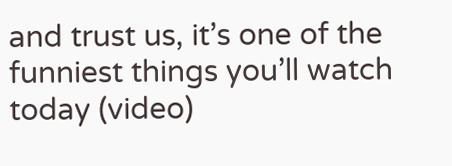and trust us, it’s one of the funniest things you’ll watch today (video)